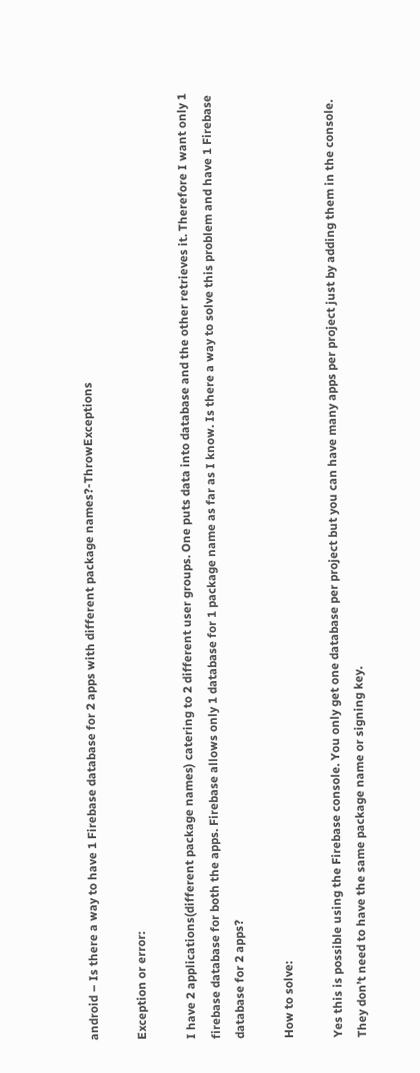android – Is there a way to have 1 Firebase database for 2 apps with different package names?-ThrowExceptions

Exception or error:

I have 2 applications(different package names) catering to 2 different user groups. One puts data into database and the other retrieves it. Therefore I want only 1 firebase database for both the apps. Firebase allows only 1 database for 1 package name as far as I know. Is there a way to solve this problem and have 1 Firebase database for 2 apps?

How to solve:

Yes this is possible using the Firebase console. You only get one database per project but you can have many apps per project just by adding them in the console. They don’t need to have the same package name or signing key.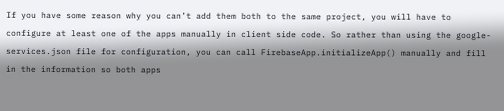If you have some reason why you can’t add them both to the same project, you will have to configure at least one of the apps manually in client side code. So rather than using the google-services.json file for configuration, you can call FirebaseApp.initializeApp() manually and fill in the information so both apps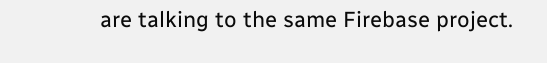are talking to the same Firebase project.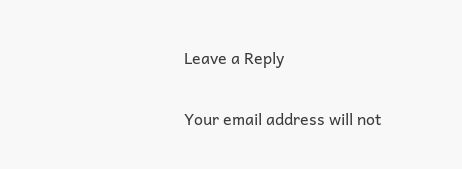Leave a Reply

Your email address will not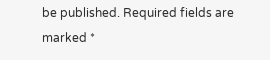be published. Required fields are marked *